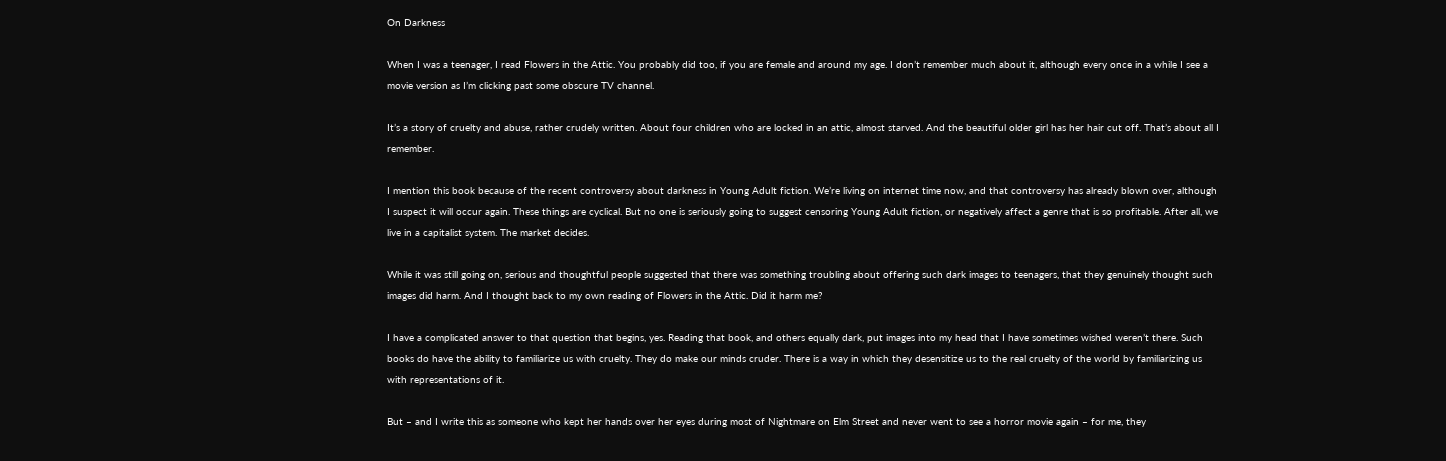On Darkness

When I was a teenager, I read Flowers in the Attic. You probably did too, if you are female and around my age. I don’t remember much about it, although every once in a while I see a movie version as I’m clicking past some obscure TV channel.

It’s a story of cruelty and abuse, rather crudely written. About four children who are locked in an attic, almost starved. And the beautiful older girl has her hair cut off. That’s about all I remember.

I mention this book because of the recent controversy about darkness in Young Adult fiction. We’re living on internet time now, and that controversy has already blown over, although I suspect it will occur again. These things are cyclical. But no one is seriously going to suggest censoring Young Adult fiction, or negatively affect a genre that is so profitable. After all, we live in a capitalist system. The market decides.

While it was still going on, serious and thoughtful people suggested that there was something troubling about offering such dark images to teenagers, that they genuinely thought such images did harm. And I thought back to my own reading of Flowers in the Attic. Did it harm me?

I have a complicated answer to that question that begins, yes. Reading that book, and others equally dark, put images into my head that I have sometimes wished weren’t there. Such books do have the ability to familiarize us with cruelty. They do make our minds cruder. There is a way in which they desensitize us to the real cruelty of the world by familiarizing us with representations of it.

But – and I write this as someone who kept her hands over her eyes during most of Nightmare on Elm Street and never went to see a horror movie again – for me, they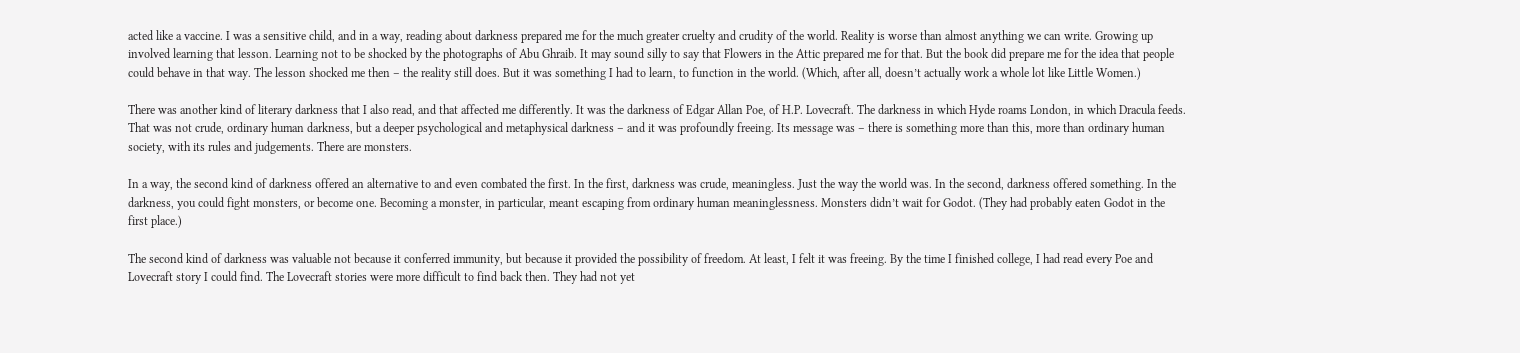acted like a vaccine. I was a sensitive child, and in a way, reading about darkness prepared me for the much greater cruelty and crudity of the world. Reality is worse than almost anything we can write. Growing up involved learning that lesson. Learning not to be shocked by the photographs of Abu Ghraib. It may sound silly to say that Flowers in the Attic prepared me for that. But the book did prepare me for the idea that people could behave in that way. The lesson shocked me then – the reality still does. But it was something I had to learn, to function in the world. (Which, after all, doesn’t actually work a whole lot like Little Women.)

There was another kind of literary darkness that I also read, and that affected me differently. It was the darkness of Edgar Allan Poe, of H.P. Lovecraft. The darkness in which Hyde roams London, in which Dracula feeds. That was not crude, ordinary human darkness, but a deeper psychological and metaphysical darkness – and it was profoundly freeing. Its message was – there is something more than this, more than ordinary human society, with its rules and judgements. There are monsters.

In a way, the second kind of darkness offered an alternative to and even combated the first. In the first, darkness was crude, meaningless. Just the way the world was. In the second, darkness offered something. In the darkness, you could fight monsters, or become one. Becoming a monster, in particular, meant escaping from ordinary human meaninglessness. Monsters didn’t wait for Godot. (They had probably eaten Godot in the first place.)

The second kind of darkness was valuable not because it conferred immunity, but because it provided the possibility of freedom. At least, I felt it was freeing. By the time I finished college, I had read every Poe and Lovecraft story I could find. The Lovecraft stories were more difficult to find back then. They had not yet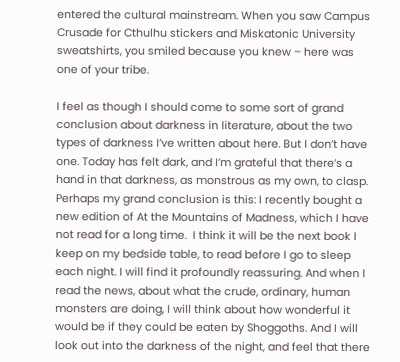entered the cultural mainstream. When you saw Campus Crusade for Cthulhu stickers and Miskatonic University sweatshirts, you smiled because you knew – here was one of your tribe.

I feel as though I should come to some sort of grand conclusion about darkness in literature, about the two types of darkness I’ve written about here. But I don’t have one. Today has felt dark, and I’m grateful that there’s a hand in that darkness, as monstrous as my own, to clasp. Perhaps my grand conclusion is this: I recently bought a new edition of At the Mountains of Madness, which I have not read for a long time.  I think it will be the next book I keep on my bedside table, to read before I go to sleep each night. I will find it profoundly reassuring. And when I read the news, about what the crude, ordinary, human monsters are doing, I will think about how wonderful it would be if they could be eaten by Shoggoths. And I will look out into the darkness of the night, and feel that there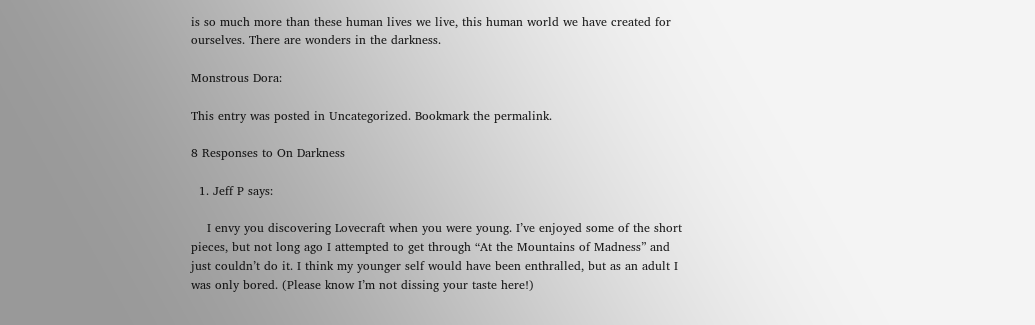is so much more than these human lives we live, this human world we have created for ourselves. There are wonders in the darkness.

Monstrous Dora:

This entry was posted in Uncategorized. Bookmark the permalink.

8 Responses to On Darkness

  1. Jeff P says:

    I envy you discovering Lovecraft when you were young. I’ve enjoyed some of the short pieces, but not long ago I attempted to get through “At the Mountains of Madness” and just couldn’t do it. I think my younger self would have been enthralled, but as an adult I was only bored. (Please know I’m not dissing your taste here!)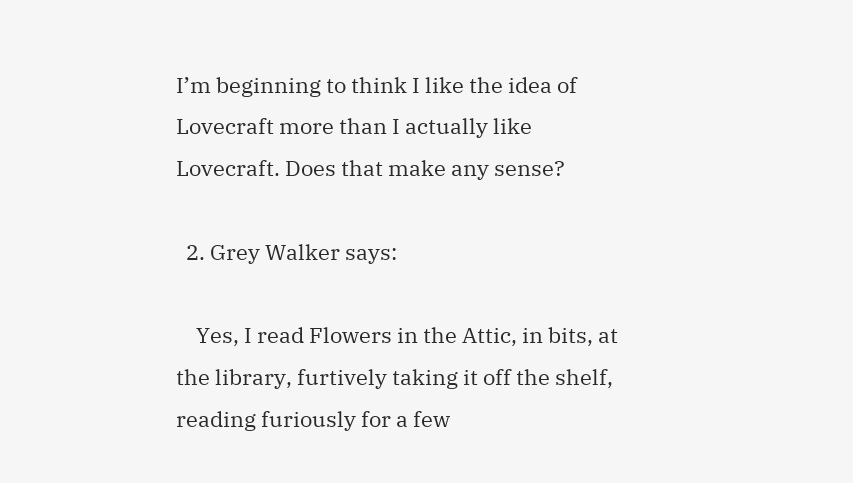I’m beginning to think I like the idea of Lovecraft more than I actually like Lovecraft. Does that make any sense?

  2. Grey Walker says:

    Yes, I read Flowers in the Attic, in bits, at the library, furtively taking it off the shelf, reading furiously for a few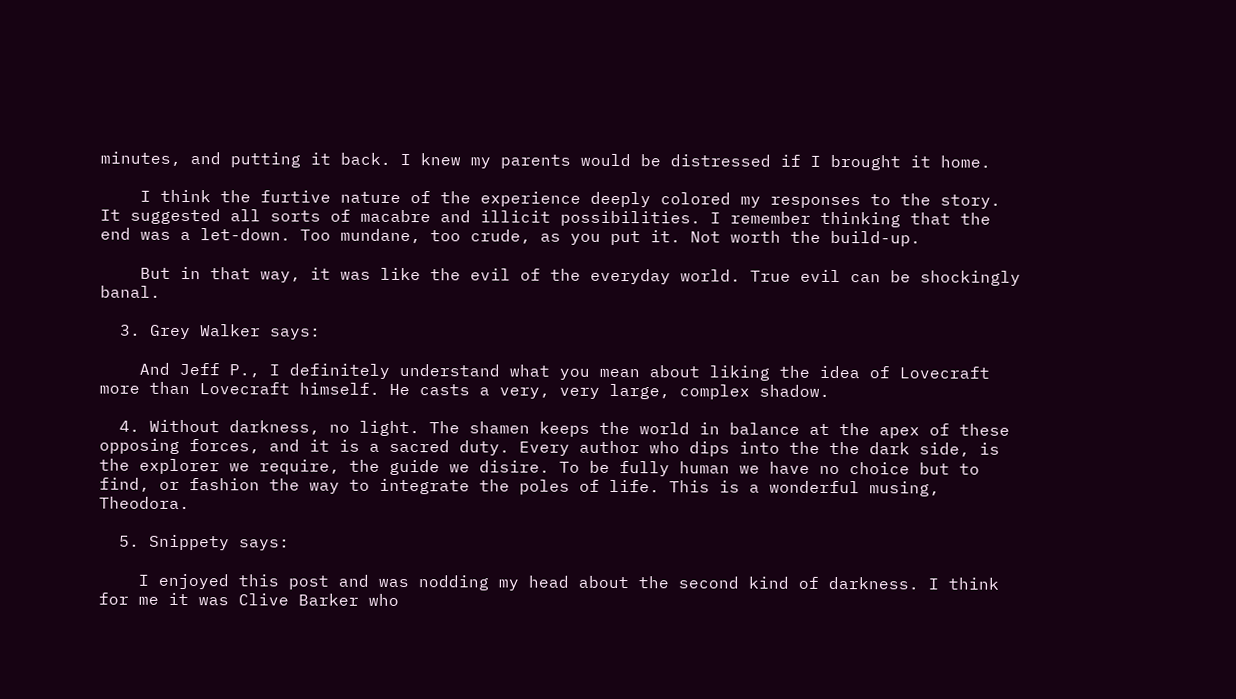minutes, and putting it back. I knew my parents would be distressed if I brought it home.

    I think the furtive nature of the experience deeply colored my responses to the story. It suggested all sorts of macabre and illicit possibilities. I remember thinking that the end was a let-down. Too mundane, too crude, as you put it. Not worth the build-up.

    But in that way, it was like the evil of the everyday world. True evil can be shockingly banal.

  3. Grey Walker says:

    And Jeff P., I definitely understand what you mean about liking the idea of Lovecraft more than Lovecraft himself. He casts a very, very large, complex shadow.

  4. Without darkness, no light. The shamen keeps the world in balance at the apex of these opposing forces, and it is a sacred duty. Every author who dips into the the dark side, is the explorer we require, the guide we disire. To be fully human we have no choice but to find, or fashion the way to integrate the poles of life. This is a wonderful musing, Theodora.

  5. Snippety says:

    I enjoyed this post and was nodding my head about the second kind of darkness. I think for me it was Clive Barker who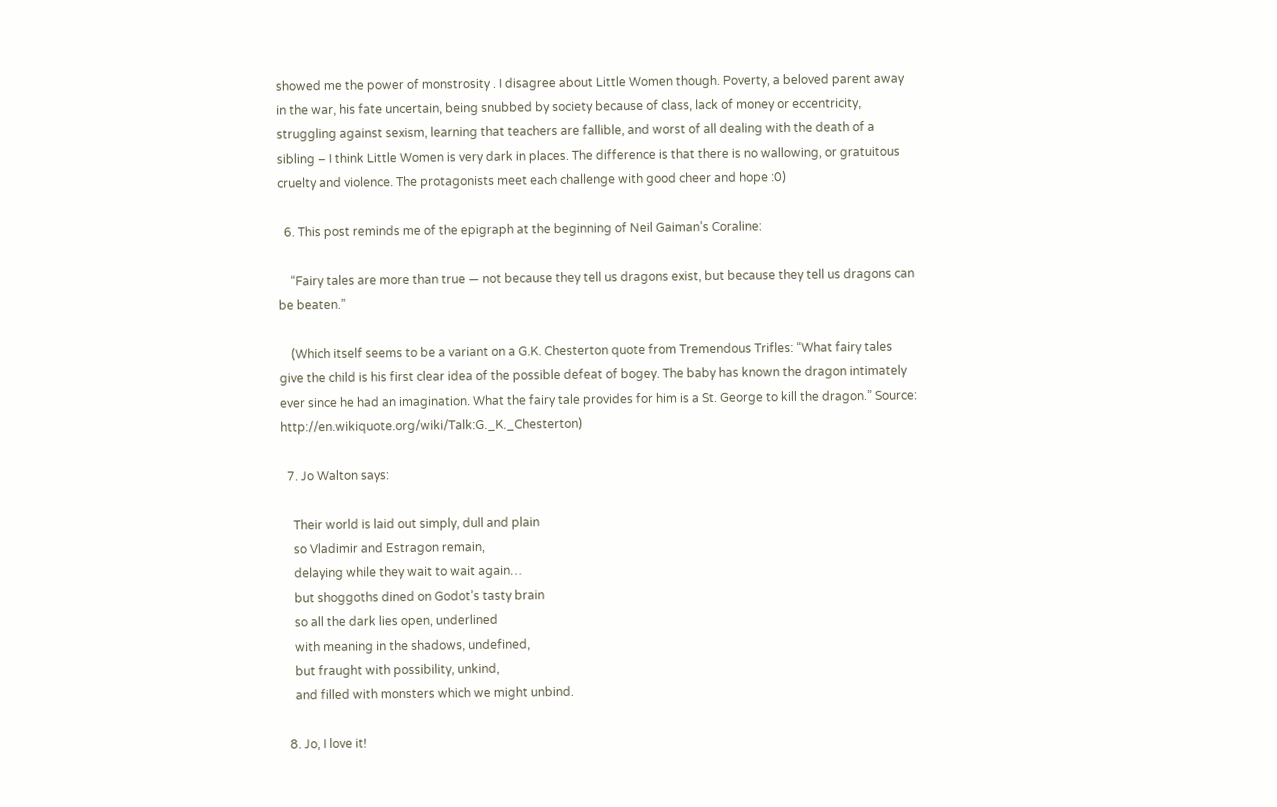showed me the power of monstrosity . I disagree about Little Women though. Poverty, a beloved parent away in the war, his fate uncertain, being snubbed by society because of class, lack of money or eccentricity, struggling against sexism, learning that teachers are fallible, and worst of all dealing with the death of a sibling – I think Little Women is very dark in places. The difference is that there is no wallowing, or gratuitous cruelty and violence. The protagonists meet each challenge with good cheer and hope :0)

  6. This post reminds me of the epigraph at the beginning of Neil Gaiman’s Coraline:

    “Fairy tales are more than true — not because they tell us dragons exist, but because they tell us dragons can be beaten.”

    (Which itself seems to be a variant on a G.K. Chesterton quote from Tremendous Trifles: “What fairy tales give the child is his first clear idea of the possible defeat of bogey. The baby has known the dragon intimately ever since he had an imagination. What the fairy tale provides for him is a St. George to kill the dragon.” Source: http://en.wikiquote.org/wiki/Talk:G._K._Chesterton)

  7. Jo Walton says:

    Their world is laid out simply, dull and plain
    so Vladimir and Estragon remain,
    delaying while they wait to wait again…
    but shoggoths dined on Godot’s tasty brain
    so all the dark lies open, underlined
    with meaning in the shadows, undefined,
    but fraught with possibility, unkind,
    and filled with monsters which we might unbind.

  8. Jo, I love it!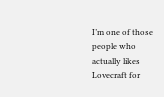I’m one of those people who actually likes Lovecraft for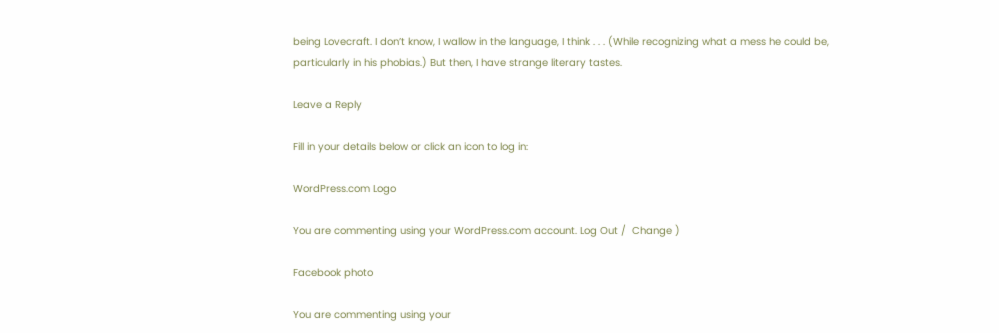being Lovecraft. I don’t know, I wallow in the language, I think . . . (While recognizing what a mess he could be, particularly in his phobias.) But then, I have strange literary tastes.

Leave a Reply

Fill in your details below or click an icon to log in:

WordPress.com Logo

You are commenting using your WordPress.com account. Log Out /  Change )

Facebook photo

You are commenting using your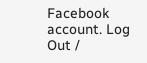Facebook account. Log Out /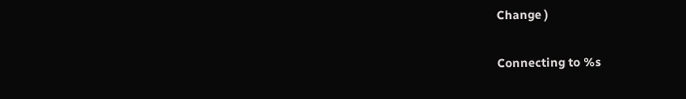Change )

Connecting to %s